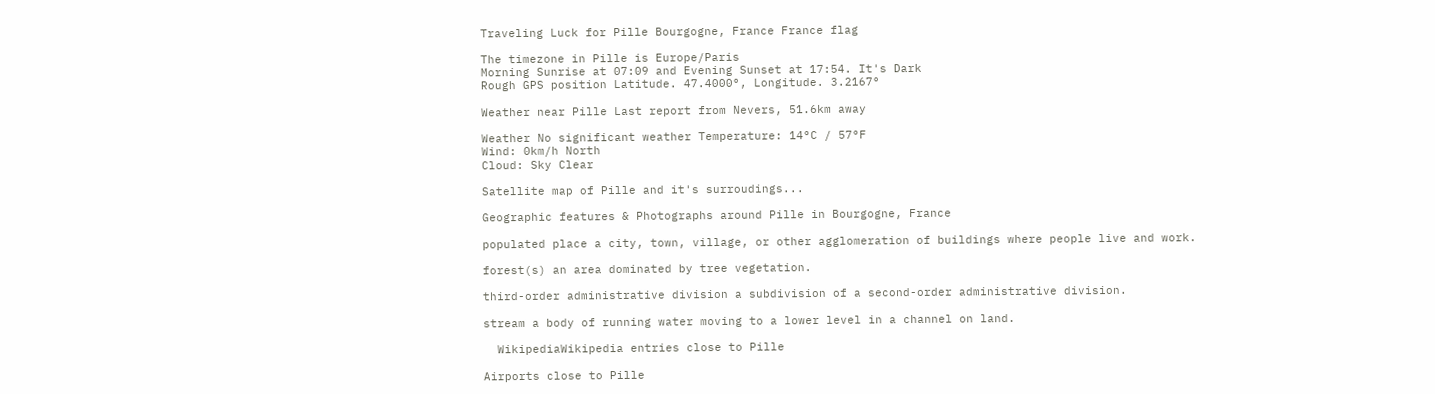Traveling Luck for Pille Bourgogne, France France flag

The timezone in Pille is Europe/Paris
Morning Sunrise at 07:09 and Evening Sunset at 17:54. It's Dark
Rough GPS position Latitude. 47.4000°, Longitude. 3.2167°

Weather near Pille Last report from Nevers, 51.6km away

Weather No significant weather Temperature: 14°C / 57°F
Wind: 0km/h North
Cloud: Sky Clear

Satellite map of Pille and it's surroudings...

Geographic features & Photographs around Pille in Bourgogne, France

populated place a city, town, village, or other agglomeration of buildings where people live and work.

forest(s) an area dominated by tree vegetation.

third-order administrative division a subdivision of a second-order administrative division.

stream a body of running water moving to a lower level in a channel on land.

  WikipediaWikipedia entries close to Pille

Airports close to Pille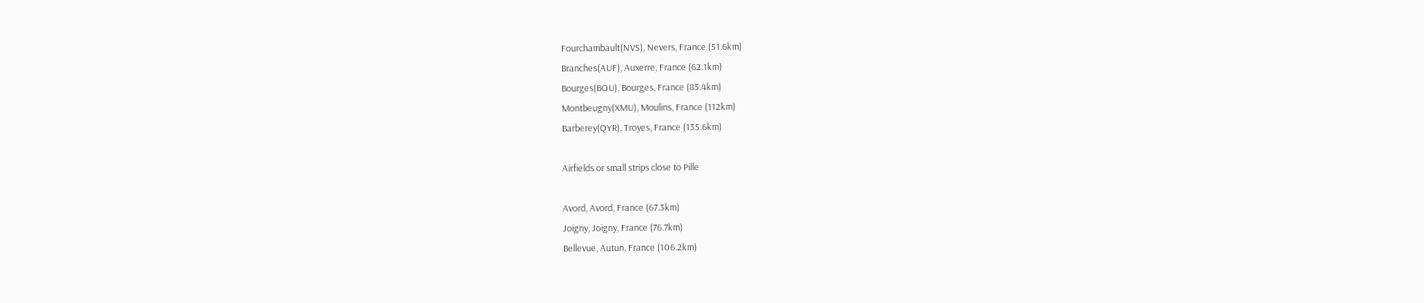Fourchambault(NVS), Nevers, France (51.6km)
Branches(AUF), Auxerre, France (62.1km)
Bourges(BOU), Bourges, France (85.4km)
Montbeugny(XMU), Moulins, France (112km)
Barberey(QYR), Troyes, France (135.6km)

Airfields or small strips close to Pille

Avord, Avord, France (67.3km)
Joigny, Joigny, France (76.7km)
Bellevue, Autun, France (106.2km)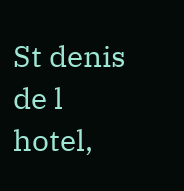St denis de l hotel,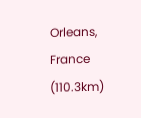Orleans, France (110.3km)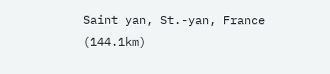Saint yan, St.-yan, France (144.1km)